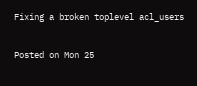Fixing a broken toplevel acl_users

Posted on Mon 25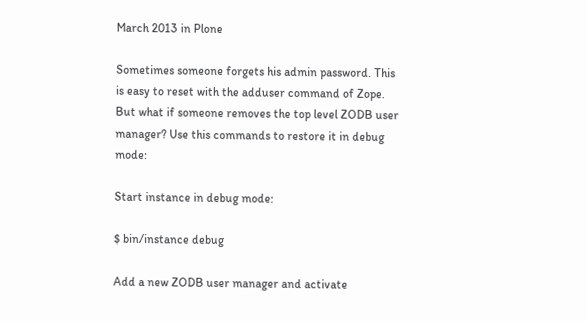March 2013 in Plone

Sometimes someone forgets his admin password. This is easy to reset with the adduser command of Zope. But what if someone removes the top level ZODB user manager? Use this commands to restore it in debug mode:

Start instance in debug mode:

$ bin/instance debug

Add a new ZODB user manager and activate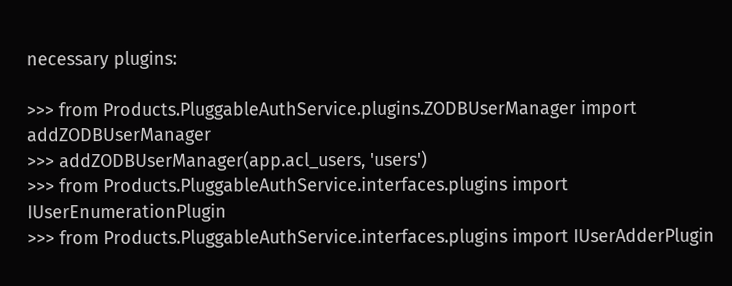necessary plugins:

>>> from Products.PluggableAuthService.plugins.ZODBUserManager import addZODBUserManager
>>> addZODBUserManager(app.acl_users, 'users')
>>> from Products.PluggableAuthService.interfaces.plugins import IUserEnumerationPlugin
>>> from Products.PluggableAuthService.interfaces.plugins import IUserAdderPlugin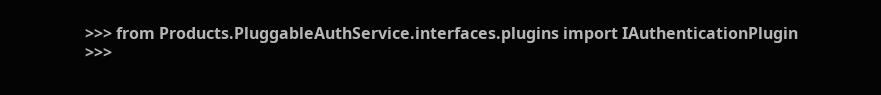>>> from Products.PluggableAuthService.interfaces.plugins import IAuthenticationPlugin
>>>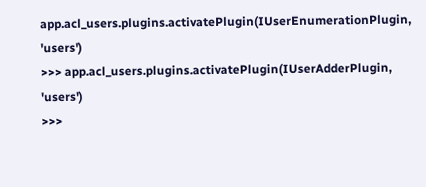app.acl_users.plugins.activatePlugin(IUserEnumerationPlugin, 'users')
>>> app.acl_users.plugins.activatePlugin(IUserAdderPlugin, 'users')
>>>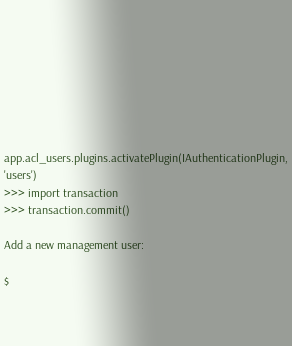app.acl_users.plugins.activatePlugin(IAuthenticationPlugin, 'users')
>>> import transaction
>>> transaction.commit()

Add a new management user:

$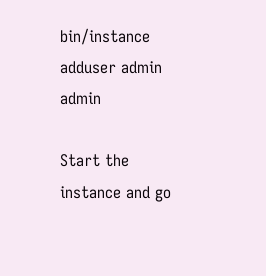bin/instance adduser admin admin

Start the instance and go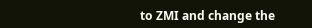to ZMI and change the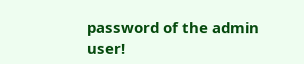password of the admin user!